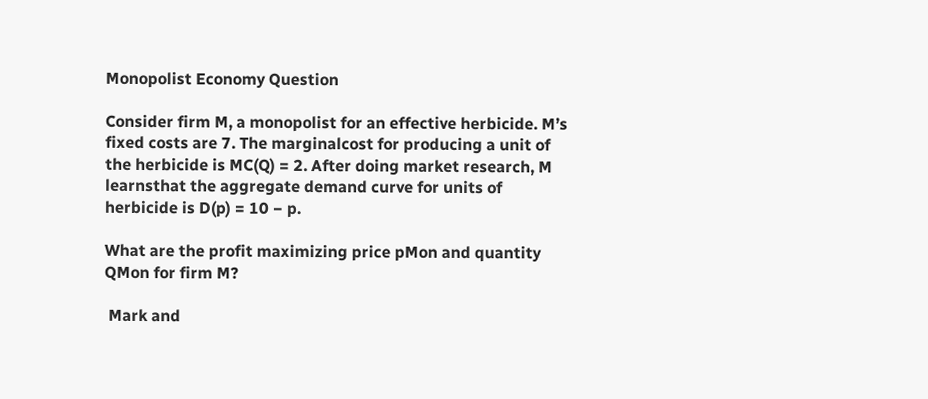Monopolist Economy Question

Consider firm M, a monopolist for an effective herbicide. M’s fixed costs are 7. The marginalcost for producing a unit of the herbicide is MC(Q) = 2. After doing market research, M learnsthat the aggregate demand curve for units of herbicide is D(p) = 10 − p.

What are the profit maximizing price pMon and quantity QMon for firm M?

 Mark and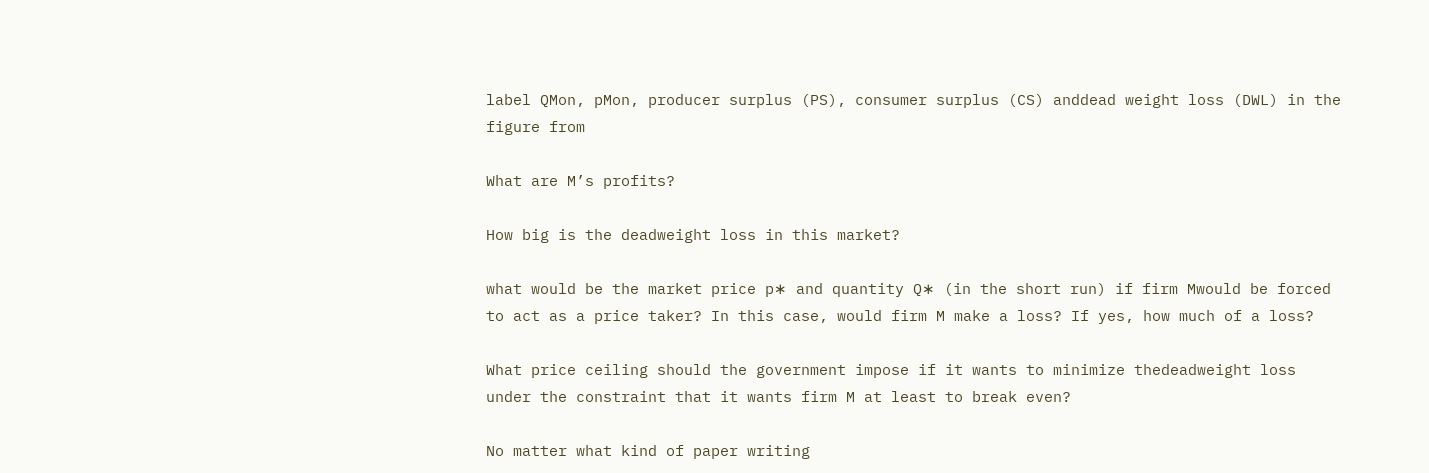label QMon, pMon, producer surplus (PS), consumer surplus (CS) anddead weight loss (DWL) in the figure from

What are M’s profits?

How big is the deadweight loss in this market?

what would be the market price p∗ and quantity Q∗ (in the short run) if firm Mwould be forced to act as a price taker? In this case, would firm M make a loss? If yes, how much of a loss?

What price ceiling should the government impose if it wants to minimize thedeadweight loss under the constraint that it wants firm M at least to break even?

No matter what kind of paper writing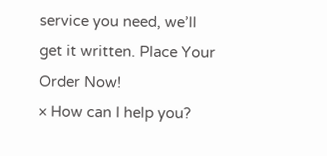service you need, we’ll get it written. Place Your Order Now!
× How can I help you?